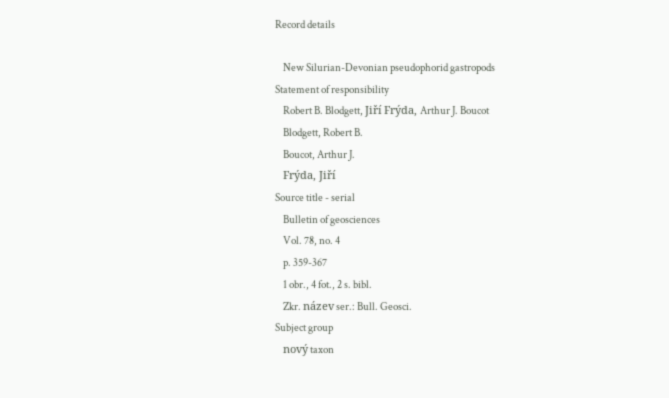Record details

    New Silurian-Devonian pseudophorid gastropods
Statement of responsibility
    Robert B. Blodgett, Jiří Frýda, Arthur J. Boucot
    Blodgett, Robert B.
    Boucot, Arthur J.
    Frýda, Jiří
Source title - serial
    Bulletin of geosciences
    Vol. 78, no. 4
    p. 359-367
    1 obr., 4 fot., 2 s. bibl.
    Zkr. název ser.: Bull. Geosci.
Subject group
    nový taxon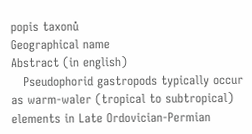popis taxonů
Geographical name
Abstract (in english)
   Pseudophorid gastropods typically occur as warm-waler (tropical to subtropical) elements in Late Ordovician-Permian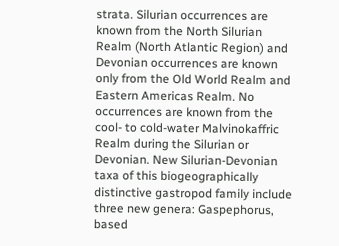strata. Silurian occurrences are known from the North Silurian Realm (North Atlantic Region) and Devonian occurrences are known only from the Old World Realm and Eastern Americas Realm. No occurrences are known from the cool- to cold-water Malvinokaffric Realm during the Silurian or Devonian. New Silurian-Devonian taxa of this biogeographically distinctive gastropod family include three new genera: Gaspephorus, based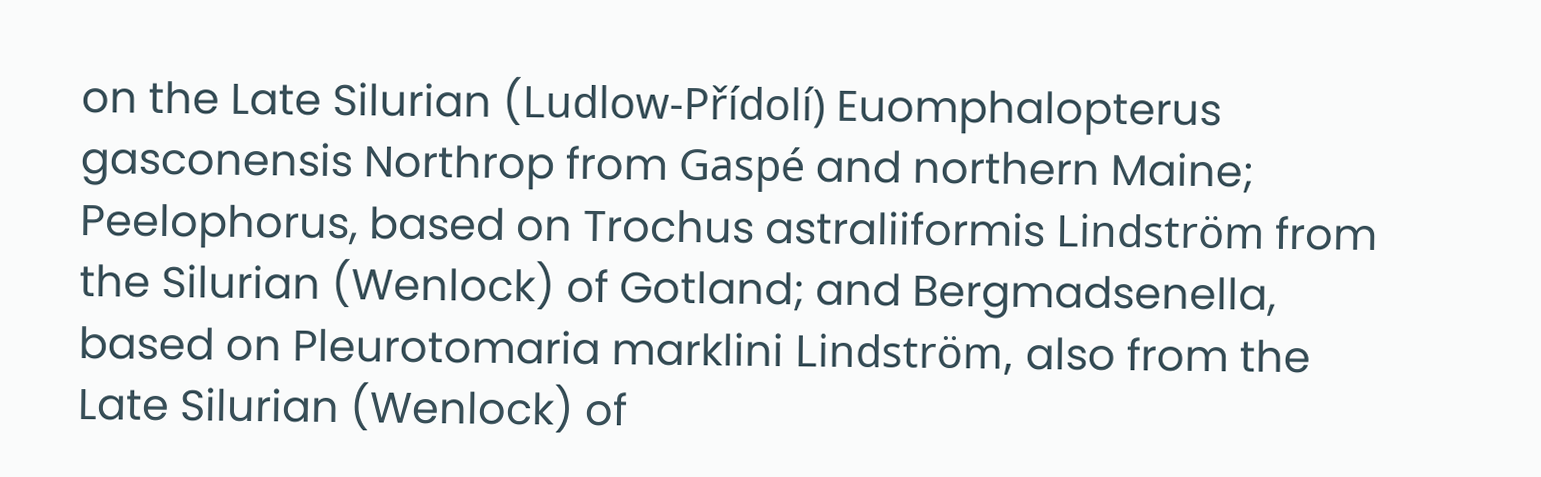on the Late Silurian (Ludlow-Přídolí) Euomphalopterus gasconensis Northrop from Gaspé and northern Maine; Peelophorus, based on Trochus astraliiformis Lindström from the Silurian (Wenlock) of Gotland; and Bergmadsenella, based on Pleurotomaria marklini Lindström, also from the Late Silurian (Wenlock) of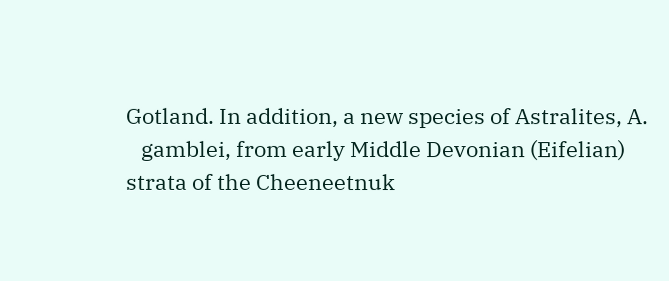Gotland. In addition, a new species of Astralites, A.
   gamblei, from early Middle Devonian (Eifelian) strata of the Cheeneetnuk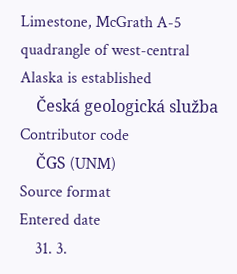Limestone, McGrath A-5 quadrangle of west-central Alaska is established
    Česká geologická služba
Contributor code
    ČGS (UNM)
Source format
Entered date
    31. 3.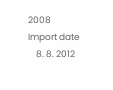2008
Import date
    8. 8. 2012